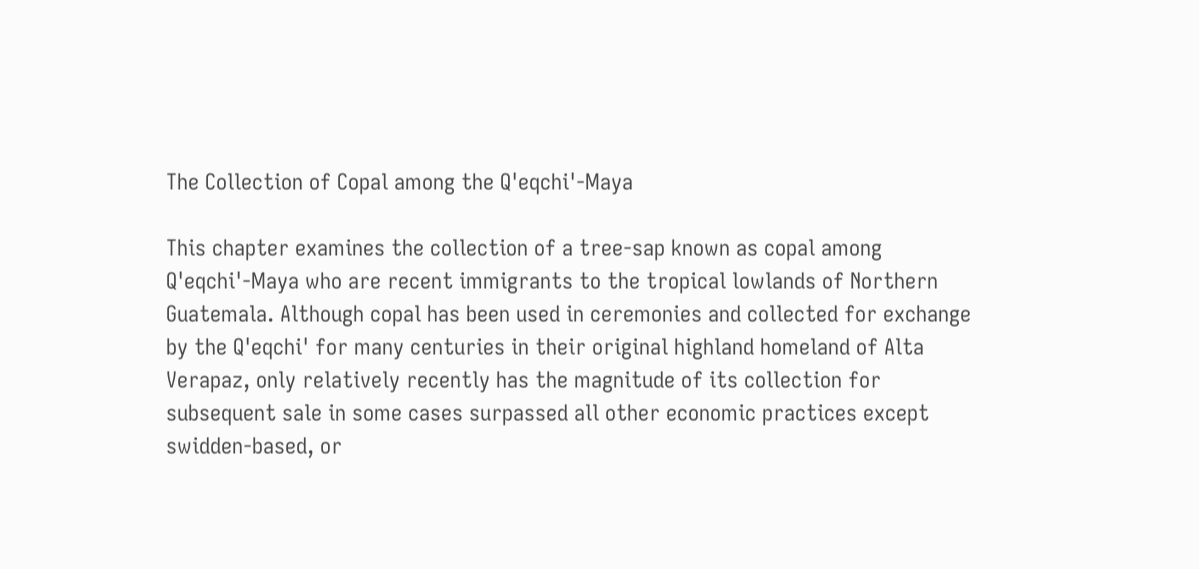The Collection of Copal among the Q'eqchi'-Maya

This chapter examines the collection of a tree-sap known as copal among Q'eqchi'-Maya who are recent immigrants to the tropical lowlands of Northern Guatemala. Although copal has been used in ceremonies and collected for exchange by the Q'eqchi' for many centuries in their original highland homeland of Alta Verapaz, only relatively recently has the magnitude of its collection for subsequent sale in some cases surpassed all other economic practices except swidden-based, or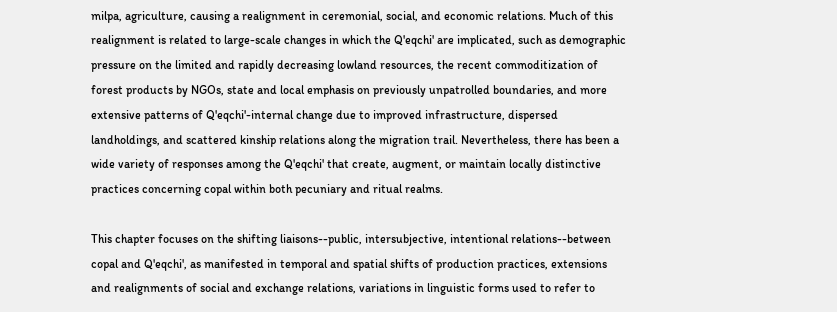milpa, agriculture, causing a realignment in ceremonial, social, and economic relations. Much of this realignment is related to large-scale changes in which the Q'eqchi' are implicated, such as demographic pressure on the limited and rapidly decreasing lowland resources, the recent commoditization of forest products by NGOs, state and local emphasis on previously unpatrolled boundaries, and more extensive patterns of Q'eqchi'-internal change due to improved infrastructure, dispersed landholdings, and scattered kinship relations along the migration trail. Nevertheless, there has been a wide variety of responses among the Q'eqchi' that create, augment, or maintain locally distinctive practices concerning copal within both pecuniary and ritual realms.

This chapter focuses on the shifting liaisons--public, intersubjective, intentional relations--between copal and Q'eqchi', as manifested in temporal and spatial shifts of production practices, extensions and realignments of social and exchange relations, variations in linguistic forms used to refer to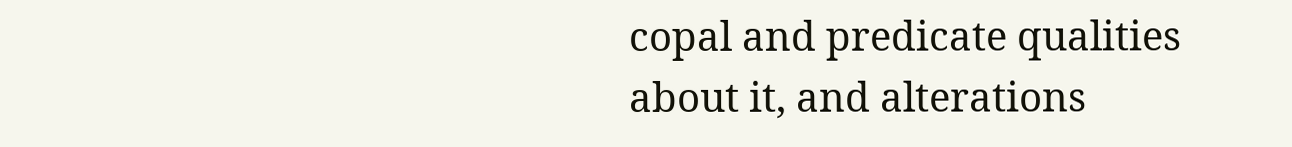copal and predicate qualities about it, and alterations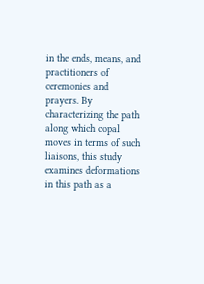in the ends, means, and practitioners of ceremonies and prayers. By characterizing the path along which copal moves in terms of such liaisons, this study examines deformations in this path as a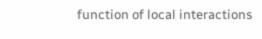function of local interactions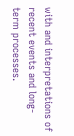with and interpretations of recent events and long-term processes.